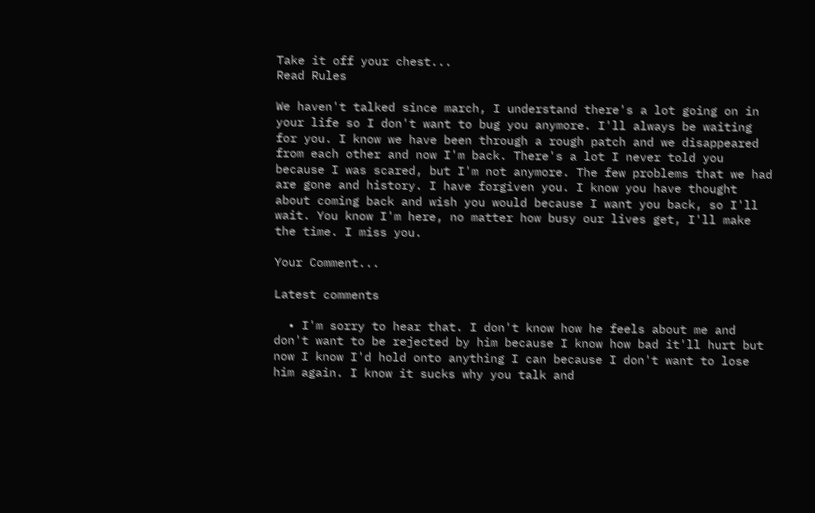Take it off your chest...
Read Rules

We haven't talked since march, I understand there's a lot going on in your life so I don't want to bug you anymore. I'll always be waiting for you. I know we have been through a rough patch and we disappeared from each other and now I'm back. There's a lot I never told you because I was scared, but I'm not anymore. The few problems that we had are gone and history. I have forgiven you. I know you have thought about coming back and wish you would because I want you back, so I'll wait. You know I'm here, no matter how busy our lives get, I'll make the time. I miss you.

Your Comment...

Latest comments

  • I'm sorry to hear that. I don't know how he feels about me and don't want to be rejected by him because I know how bad it'll hurt but now I know I'd hold onto anything I can because I don't want to lose him again. I know it sucks why you talk and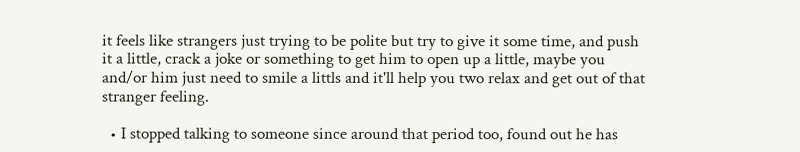it feels like strangers just trying to be polite but try to give it some time, and push it a little, crack a joke or something to get him to open up a little, maybe you and/or him just need to smile a littls and it'll help you two relax and get out of that stranger feeling.

  • I stopped talking to someone since around that period too, found out he has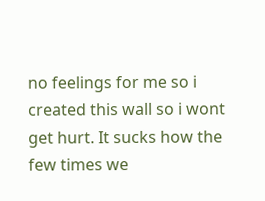no feelings for me so i created this wall so i wont get hurt. It sucks how the few times we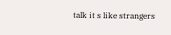talk it s like strangers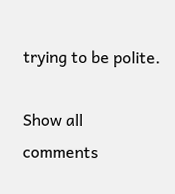trying to be polite.

Show all comments